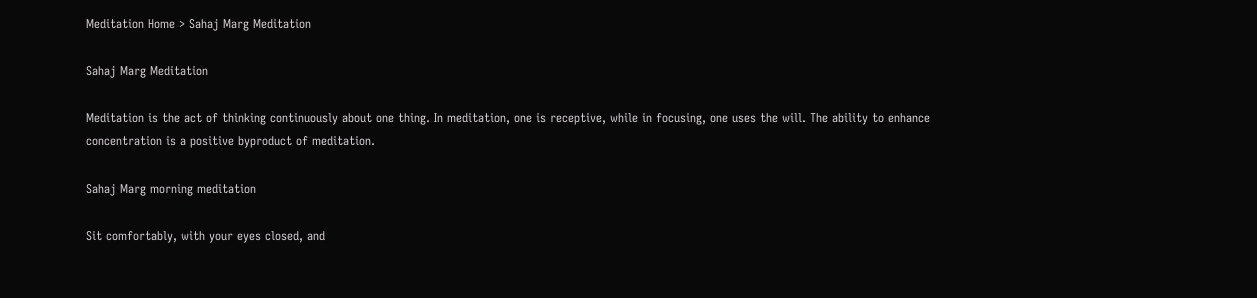Meditation Home > Sahaj Marg Meditation

Sahaj Marg Meditation

Meditation is the act of thinking continuously about one thing. In meditation, one is receptive, while in focusing, one uses the will. The ability to enhance concentration is a positive byproduct of meditation.

Sahaj Marg morning meditation

Sit comfortably, with your eyes closed, and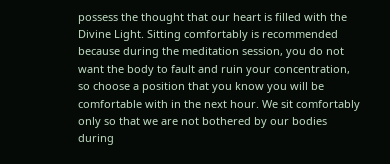possess the thought that our heart is filled with the Divine Light. Sitting comfortably is recommended because during the meditation session, you do not want the body to fault and ruin your concentration, so choose a position that you know you will be comfortable with in the next hour. We sit comfortably only so that we are not bothered by our bodies during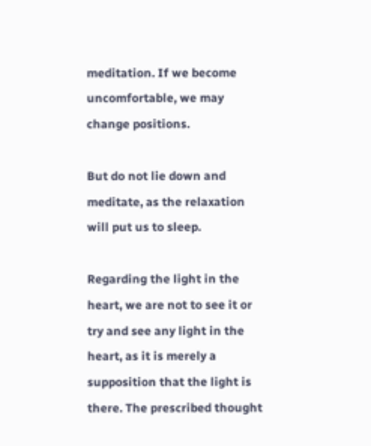meditation. If we become uncomfortable, we may change positions.

But do not lie down and meditate, as the relaxation will put us to sleep.

Regarding the light in the heart, we are not to see it or try and see any light in the heart, as it is merely a supposition that the light is there. The prescribed thought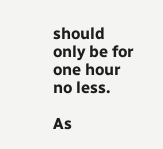should only be for one hour no less.

As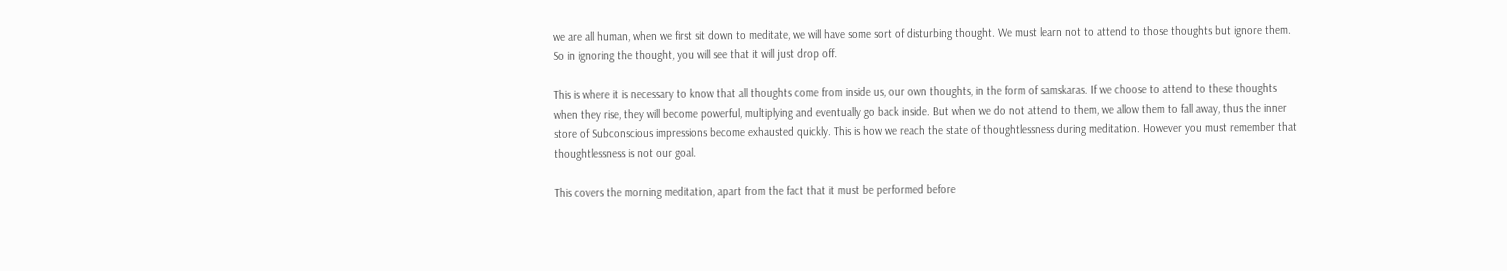we are all human, when we first sit down to meditate, we will have some sort of disturbing thought. We must learn not to attend to those thoughts but ignore them. So in ignoring the thought, you will see that it will just drop off.

This is where it is necessary to know that all thoughts come from inside us, our own thoughts, in the form of samskaras. If we choose to attend to these thoughts when they rise, they will become powerful, multiplying and eventually go back inside. But when we do not attend to them, we allow them to fall away, thus the inner store of Subconscious impressions become exhausted quickly. This is how we reach the state of thoughtlessness during meditation. However you must remember that thoughtlessness is not our goal.

This covers the morning meditation, apart from the fact that it must be performed before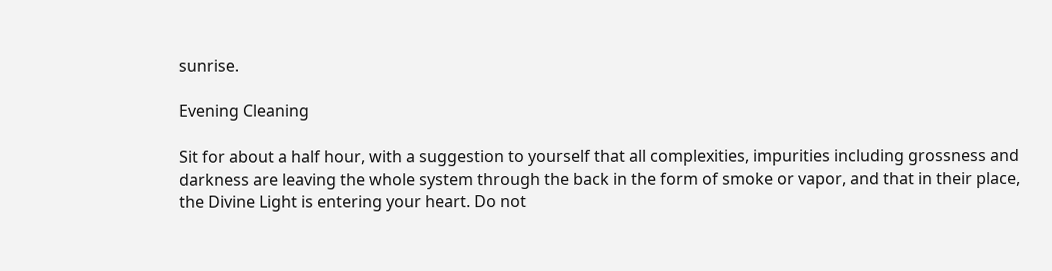sunrise.

Evening Cleaning

Sit for about a half hour, with a suggestion to yourself that all complexities, impurities including grossness and darkness are leaving the whole system through the back in the form of smoke or vapor, and that in their place, the Divine Light is entering your heart. Do not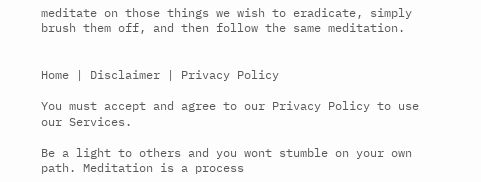meditate on those things we wish to eradicate, simply brush them off, and then follow the same meditation.


Home | Disclaimer | Privacy Policy

You must accept and agree to our Privacy Policy to use our Services.

Be a light to others and you wont stumble on your own path. Meditation is a process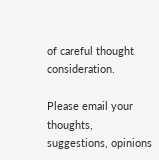of careful thought consideration.

Please email your thoughts, suggestions, opinions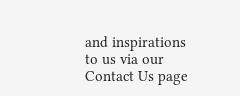and inspirations to us via our Contact Us page